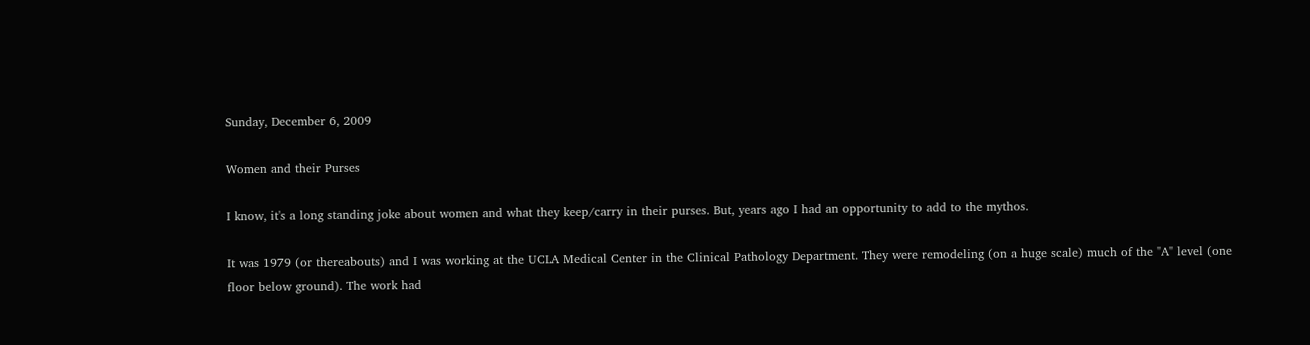Sunday, December 6, 2009

Women and their Purses

I know, it's a long standing joke about women and what they keep/carry in their purses. But, years ago I had an opportunity to add to the mythos.

It was 1979 (or thereabouts) and I was working at the UCLA Medical Center in the Clinical Pathology Department. They were remodeling (on a huge scale) much of the "A" level (one floor below ground). The work had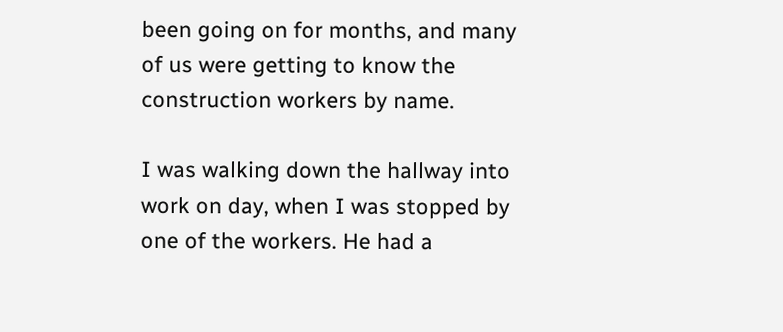been going on for months, and many of us were getting to know the construction workers by name.

I was walking down the hallway into work on day, when I was stopped by one of the workers. He had a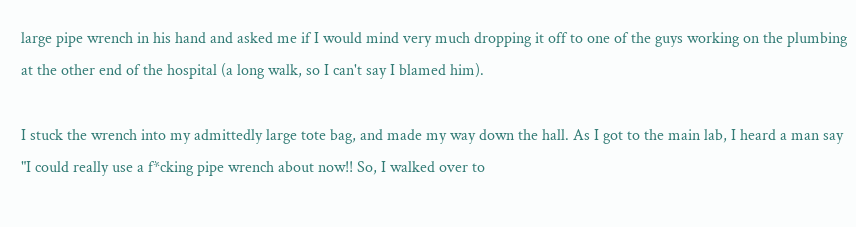large pipe wrench in his hand and asked me if I would mind very much dropping it off to one of the guys working on the plumbing at the other end of the hospital (a long walk, so I can't say I blamed him).

I stuck the wrench into my admittedly large tote bag, and made my way down the hall. As I got to the main lab, I heard a man say "I could really use a f*cking pipe wrench about now!! So, I walked over to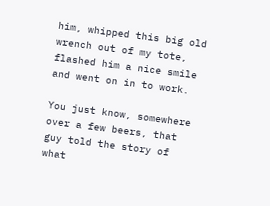him, whipped this big old wrench out of my tote, flashed him a nice smile and went on in to work.

You just know, somewhere over a few beers, that guy told the story of what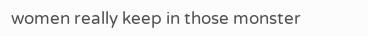women really keep in those monster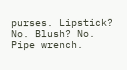purses. Lipstick? No. Blush? No. Pipe wrench.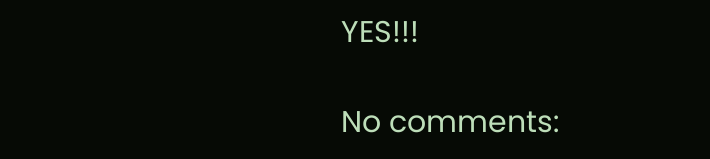YES!!!

No comments: